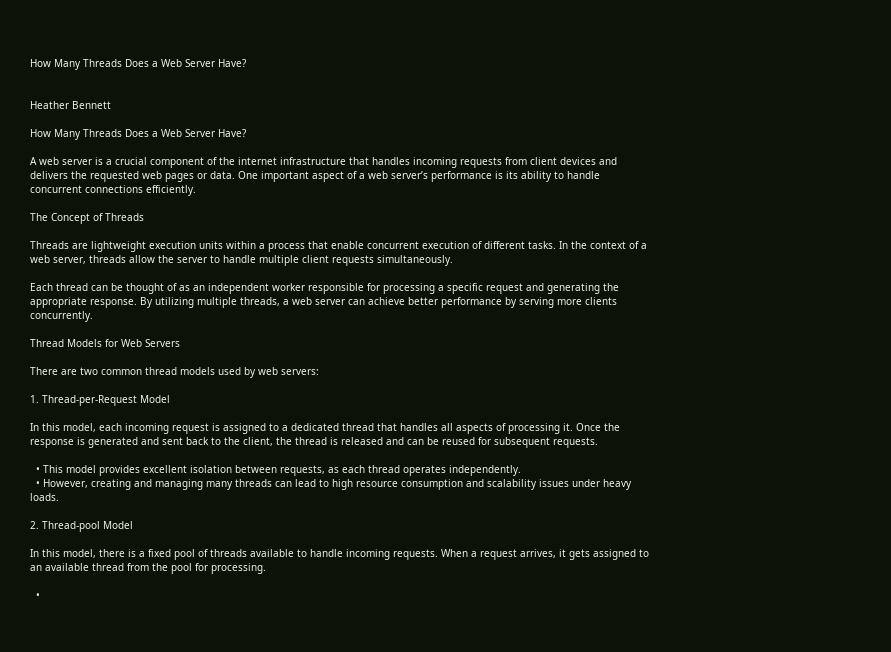How Many Threads Does a Web Server Have?


Heather Bennett

How Many Threads Does a Web Server Have?

A web server is a crucial component of the internet infrastructure that handles incoming requests from client devices and delivers the requested web pages or data. One important aspect of a web server’s performance is its ability to handle concurrent connections efficiently.

The Concept of Threads

Threads are lightweight execution units within a process that enable concurrent execution of different tasks. In the context of a web server, threads allow the server to handle multiple client requests simultaneously.

Each thread can be thought of as an independent worker responsible for processing a specific request and generating the appropriate response. By utilizing multiple threads, a web server can achieve better performance by serving more clients concurrently.

Thread Models for Web Servers

There are two common thread models used by web servers:

1. Thread-per-Request Model

In this model, each incoming request is assigned to a dedicated thread that handles all aspects of processing it. Once the response is generated and sent back to the client, the thread is released and can be reused for subsequent requests.

  • This model provides excellent isolation between requests, as each thread operates independently.
  • However, creating and managing many threads can lead to high resource consumption and scalability issues under heavy loads.

2. Thread-pool Model

In this model, there is a fixed pool of threads available to handle incoming requests. When a request arrives, it gets assigned to an available thread from the pool for processing.

  •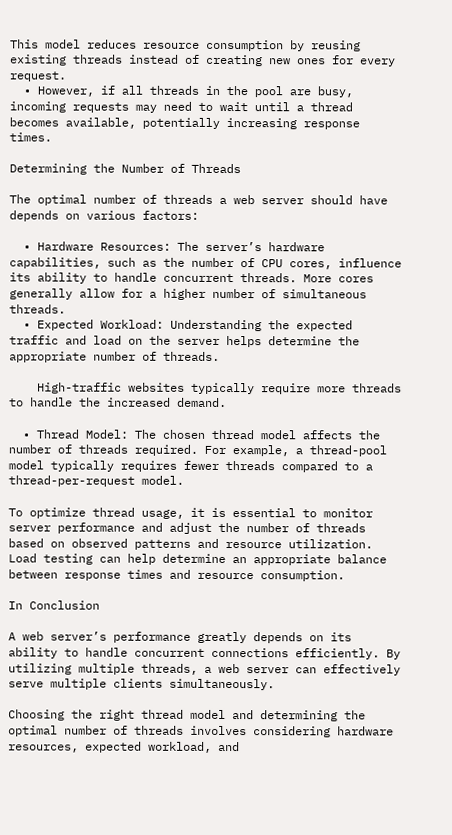This model reduces resource consumption by reusing existing threads instead of creating new ones for every request.
  • However, if all threads in the pool are busy, incoming requests may need to wait until a thread becomes available, potentially increasing response times.

Determining the Number of Threads

The optimal number of threads a web server should have depends on various factors:

  • Hardware Resources: The server’s hardware capabilities, such as the number of CPU cores, influence its ability to handle concurrent threads. More cores generally allow for a higher number of simultaneous threads.
  • Expected Workload: Understanding the expected traffic and load on the server helps determine the appropriate number of threads.

    High-traffic websites typically require more threads to handle the increased demand.

  • Thread Model: The chosen thread model affects the number of threads required. For example, a thread-pool model typically requires fewer threads compared to a thread-per-request model.

To optimize thread usage, it is essential to monitor server performance and adjust the number of threads based on observed patterns and resource utilization. Load testing can help determine an appropriate balance between response times and resource consumption.

In Conclusion

A web server’s performance greatly depends on its ability to handle concurrent connections efficiently. By utilizing multiple threads, a web server can effectively serve multiple clients simultaneously.

Choosing the right thread model and determining the optimal number of threads involves considering hardware resources, expected workload, and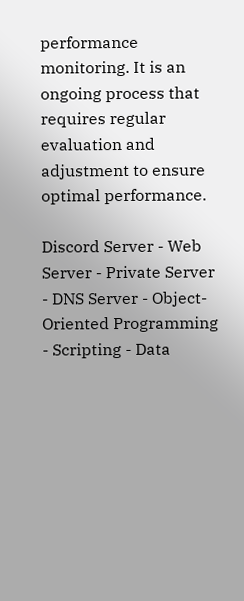performance monitoring. It is an ongoing process that requires regular evaluation and adjustment to ensure optimal performance.

Discord Server - Web Server - Private Server - DNS Server - Object-Oriented Programming - Scripting - Data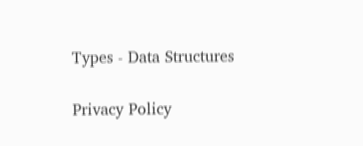Types - Data Structures

Privacy Policy